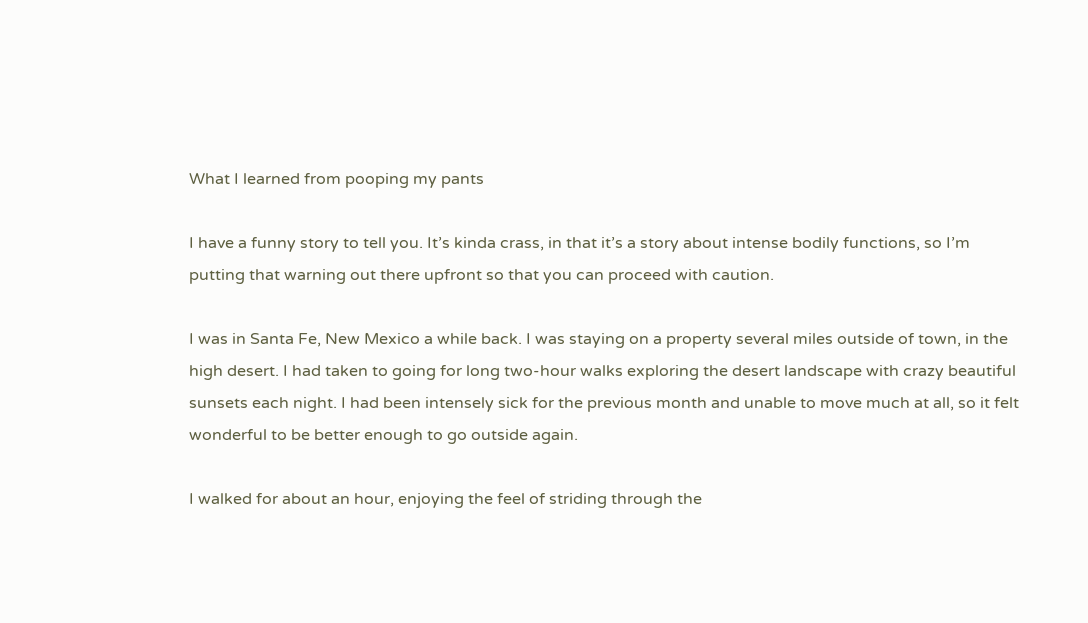What I learned from pooping my pants

I have a funny story to tell you. It’s kinda crass, in that it’s a story about intense bodily functions, so I’m putting that warning out there upfront so that you can proceed with caution.

I was in Santa Fe, New Mexico a while back. I was staying on a property several miles outside of town, in the high desert. I had taken to going for long two-hour walks exploring the desert landscape with crazy beautiful sunsets each night. I had been intensely sick for the previous month and unable to move much at all, so it felt wonderful to be better enough to go outside again.

I walked for about an hour, enjoying the feel of striding through the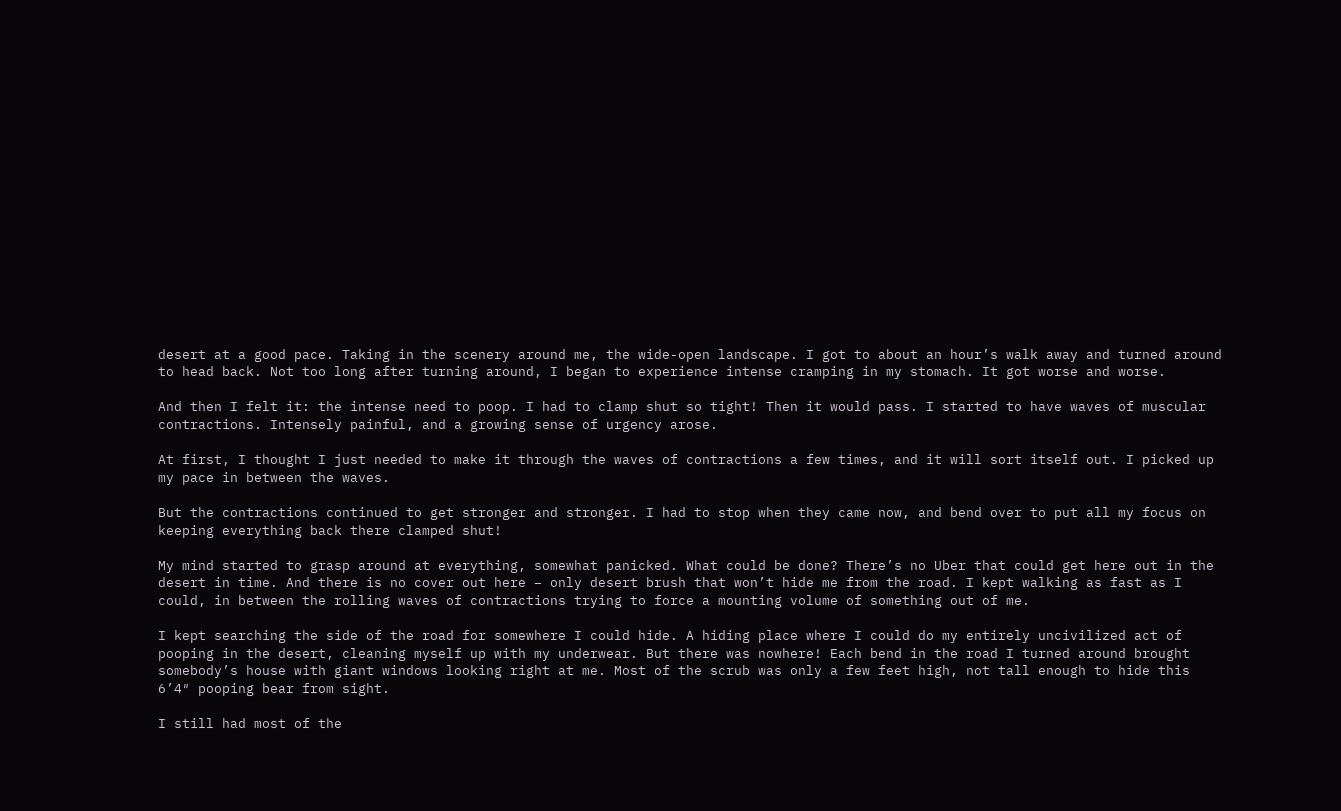desert at a good pace. Taking in the scenery around me, the wide-open landscape. I got to about an hour’s walk away and turned around to head back. Not too long after turning around, I began to experience intense cramping in my stomach. It got worse and worse.

And then I felt it: the intense need to poop. I had to clamp shut so tight! Then it would pass. I started to have waves of muscular contractions. Intensely painful, and a growing sense of urgency arose.

At first, I thought I just needed to make it through the waves of contractions a few times, and it will sort itself out. I picked up my pace in between the waves.

But the contractions continued to get stronger and stronger. I had to stop when they came now, and bend over to put all my focus on keeping everything back there clamped shut!

My mind started to grasp around at everything, somewhat panicked. What could be done? There’s no Uber that could get here out in the desert in time. And there is no cover out here – only desert brush that won’t hide me from the road. I kept walking as fast as I could, in between the rolling waves of contractions trying to force a mounting volume of something out of me.

I kept searching the side of the road for somewhere I could hide. A hiding place where I could do my entirely uncivilized act of pooping in the desert, cleaning myself up with my underwear. But there was nowhere! Each bend in the road I turned around brought somebody’s house with giant windows looking right at me. Most of the scrub was only a few feet high, not tall enough to hide this 6’4″ pooping bear from sight.

I still had most of the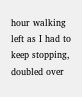hour walking left as I had to keep stopping, doubled over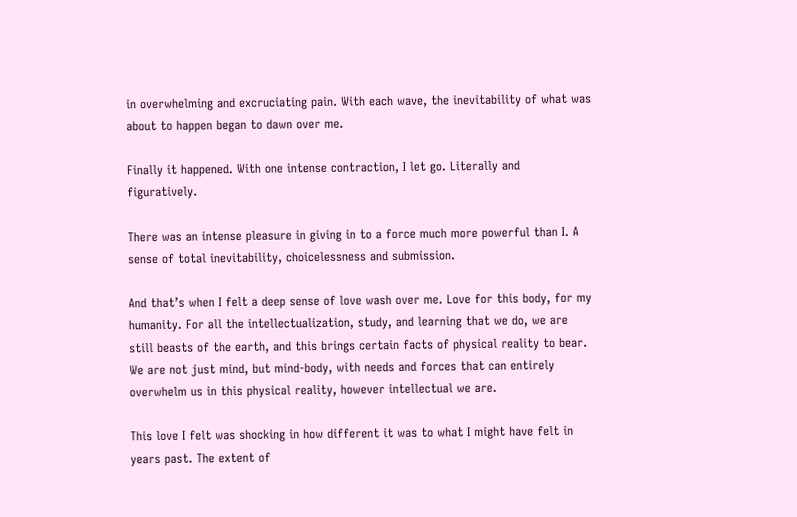in overwhelming and excruciating pain. With each wave, the inevitability of what was about to happen began to dawn over me.

Finally it happened. With one intense contraction, I let go. Literally and figuratively.

There was an intense pleasure in giving in to a force much more powerful than I. A sense of total inevitability, choicelessness and submission.

And that’s when I felt a deep sense of love wash over me. Love for this body, for my humanity. For all the intellectualization, study, and learning that we do, we are still beasts of the earth, and this brings certain facts of physical reality to bear. We are not just mind, but mind-body, with needs and forces that can entirely overwhelm us in this physical reality, however intellectual we are.

This love I felt was shocking in how different it was to what I might have felt in years past. The extent of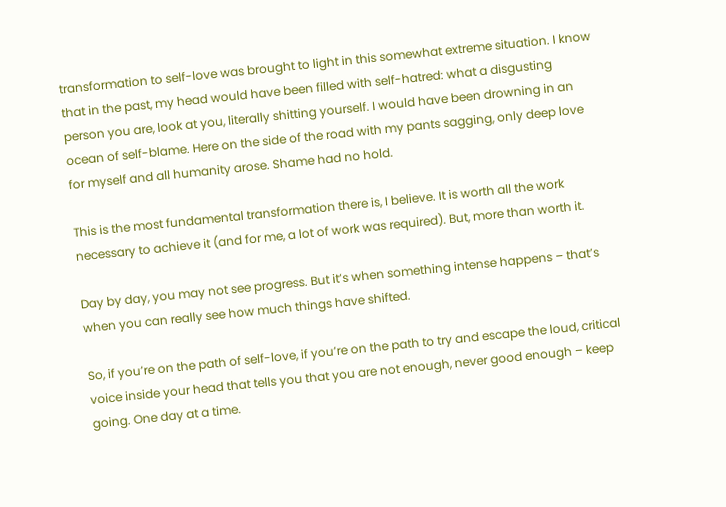transformation to self-love was brought to light in this somewhat extreme situation. I know that in the past, my head would have been filled with self-hatred: what a disgusting person you are, look at you, literally shitting yourself. I would have been drowning in an ocean of self-blame. Here on the side of the road with my pants sagging, only deep love for myself and all humanity arose. Shame had no hold.

This is the most fundamental transformation there is, I believe. It is worth all the work necessary to achieve it (and for me, a lot of work was required). But, more than worth it.

Day by day, you may not see progress. But it’s when something intense happens – that’s when you can really see how much things have shifted.

So, if you’re on the path of self-love, if you’re on the path to try and escape the loud, critical voice inside your head that tells you that you are not enough, never good enough – keep going. One day at a time.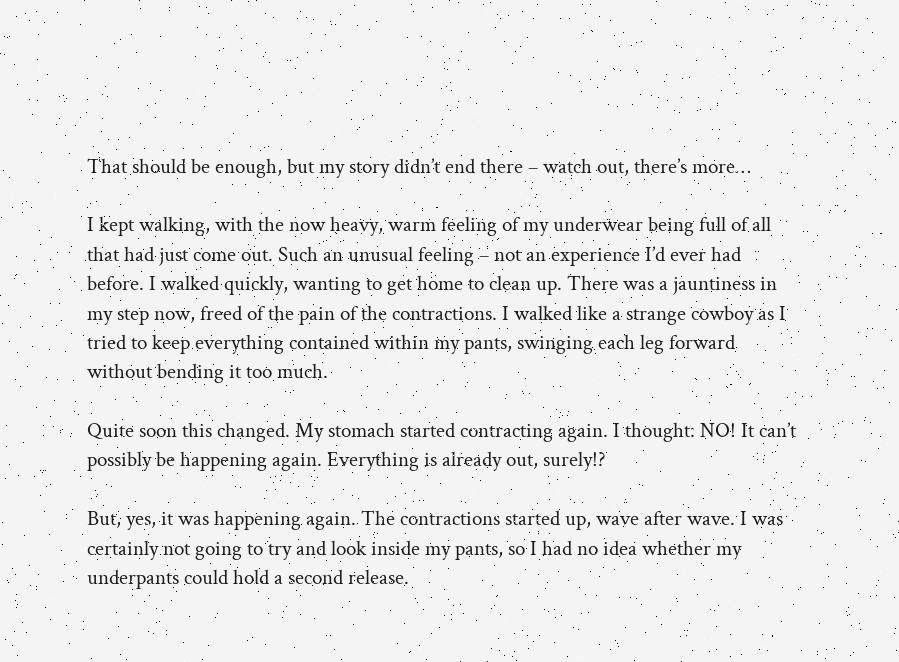That should be enough, but my story didn’t end there – watch out, there’s more…

I kept walking, with the now heavy, warm feeling of my underwear being full of all that had just come out. Such an unusual feeling – not an experience I’d ever had before. I walked quickly, wanting to get home to clean up. There was a jauntiness in my step now, freed of the pain of the contractions. I walked like a strange cowboy as I tried to keep everything contained within my pants, swinging each leg forward without bending it too much.

Quite soon this changed. My stomach started contracting again. I thought: NO! It can’t possibly be happening again. Everything is already out, surely!?

But, yes, it was happening again. The contractions started up, wave after wave. I was certainly not going to try and look inside my pants, so I had no idea whether my underpants could hold a second release.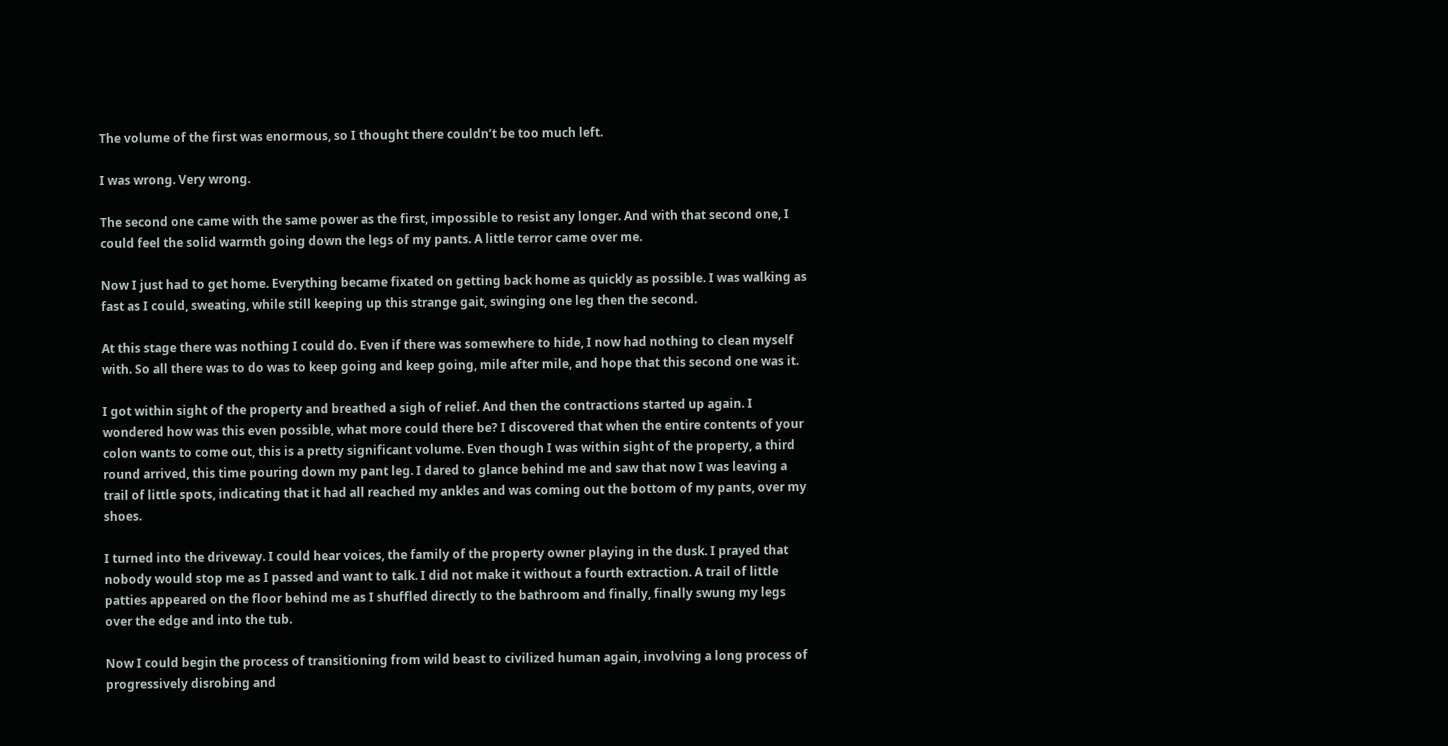The volume of the first was enormous, so I thought there couldn’t be too much left.

I was wrong. Very wrong.

The second one came with the same power as the first, impossible to resist any longer. And with that second one, I could feel the solid warmth going down the legs of my pants. A little terror came over me.

Now I just had to get home. Everything became fixated on getting back home as quickly as possible. I was walking as fast as I could, sweating, while still keeping up this strange gait, swinging one leg then the second.

At this stage there was nothing I could do. Even if there was somewhere to hide, I now had nothing to clean myself with. So all there was to do was to keep going and keep going, mile after mile, and hope that this second one was it.

I got within sight of the property and breathed a sigh of relief. And then the contractions started up again. I wondered how was this even possible, what more could there be? I discovered that when the entire contents of your colon wants to come out, this is a pretty significant volume. Even though I was within sight of the property, a third round arrived, this time pouring down my pant leg. I dared to glance behind me and saw that now I was leaving a trail of little spots, indicating that it had all reached my ankles and was coming out the bottom of my pants, over my shoes.

I turned into the driveway. I could hear voices, the family of the property owner playing in the dusk. I prayed that nobody would stop me as I passed and want to talk. I did not make it without a fourth extraction. A trail of little patties appeared on the floor behind me as I shuffled directly to the bathroom and finally, finally swung my legs over the edge and into the tub.

Now I could begin the process of transitioning from wild beast to civilized human again, involving a long process of progressively disrobing and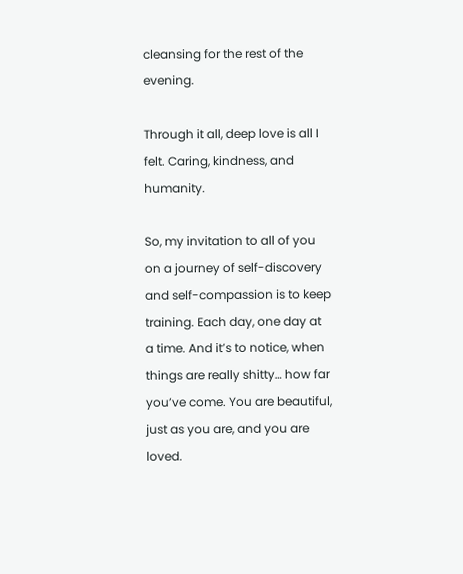cleansing for the rest of the evening.

Through it all, deep love is all I felt. Caring, kindness, and humanity.

So, my invitation to all of you on a journey of self-discovery and self-compassion is to keep training. Each day, one day at a time. And it’s to notice, when things are really shitty… how far you’ve come. You are beautiful, just as you are, and you are loved.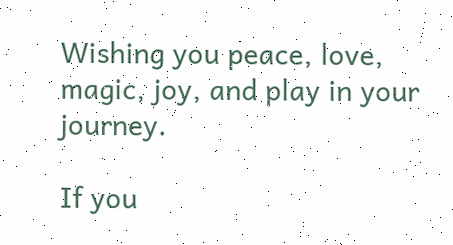Wishing you peace, love, magic, joy, and play in your journey.

If you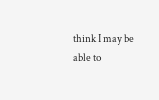think I may be able to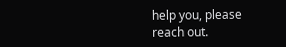help you, please reach out.